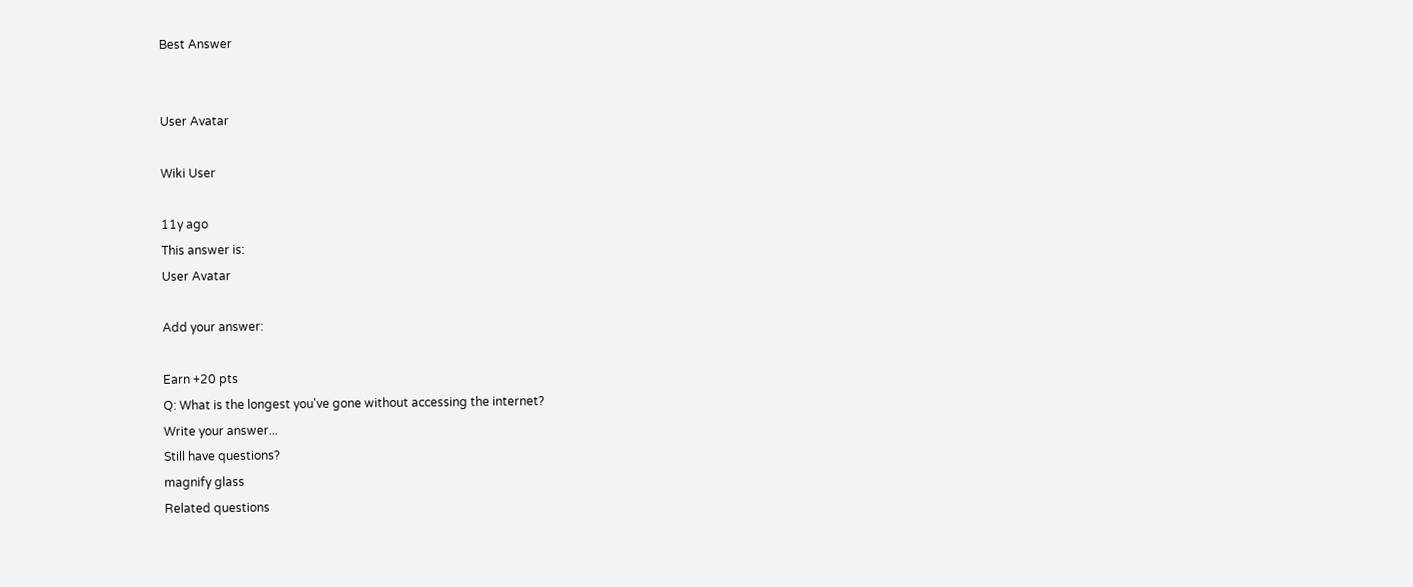Best Answer


User Avatar

Wiki User

11y ago
This answer is:
User Avatar

Add your answer:

Earn +20 pts
Q: What is the longest you've gone without accessing the internet?
Write your answer...
Still have questions?
magnify glass
Related questions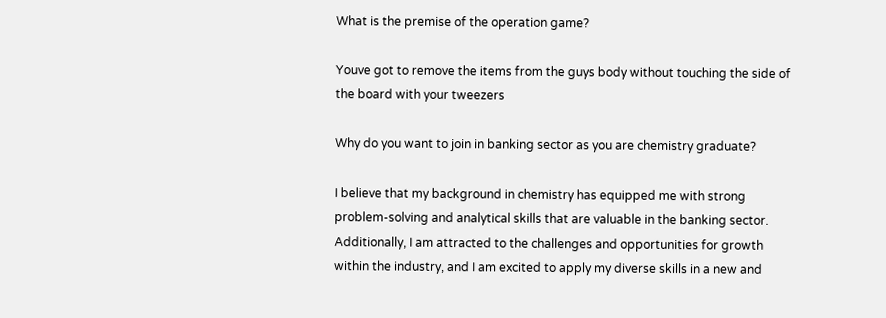What is the premise of the operation game?

Youve got to remove the items from the guys body without touching the side of the board with your tweezers

Why do you want to join in banking sector as you are chemistry graduate?

I believe that my background in chemistry has equipped me with strong problem-solving and analytical skills that are valuable in the banking sector. Additionally, I am attracted to the challenges and opportunities for growth within the industry, and I am excited to apply my diverse skills in a new and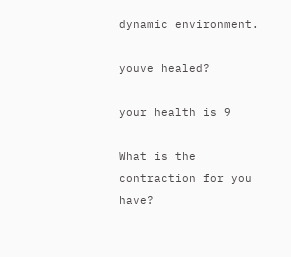dynamic environment.

youve healed?

your health is 9

What is the contraction for you have?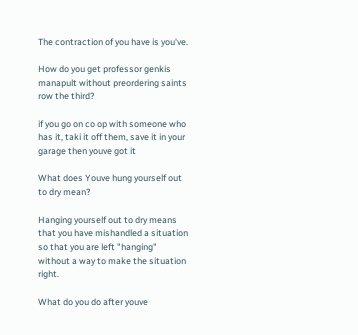The contraction of you have is you've.

How do you get professor genkis manapult without preordering saints row the third?

if you go on co op with someone who has it, taki it off them, save it in your garage then youve got it

What does Youve hung yourself out to dry mean?

Hanging yourself out to dry means that you have mishandled a situation so that you are left "hanging" without a way to make the situation right.

What do you do after youve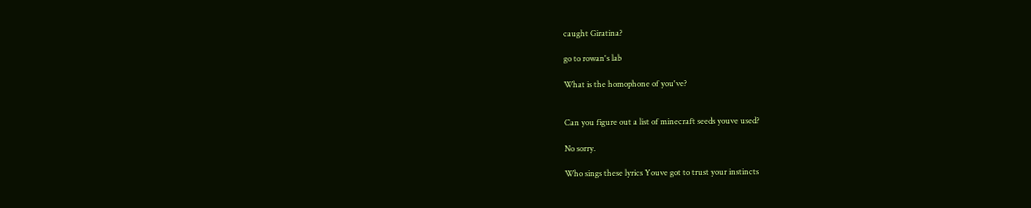caught Giratina?

go to rowan's lab

What is the homophone of you've?


Can you figure out a list of minecraft seeds youve used?

No sorry.

Who sings these lyrics Youve got to trust your instincts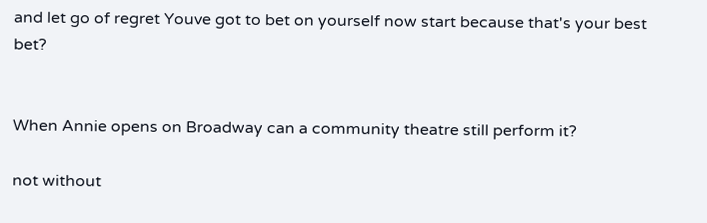and let go of regret Youve got to bet on yourself now start because that's your best bet?


When Annie opens on Broadway can a community theatre still perform it?

not without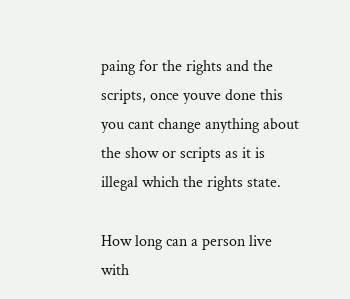paing for the rights and the scripts, once youve done this you cant change anything about the show or scripts as it is illegal which the rights state.

How long can a person live with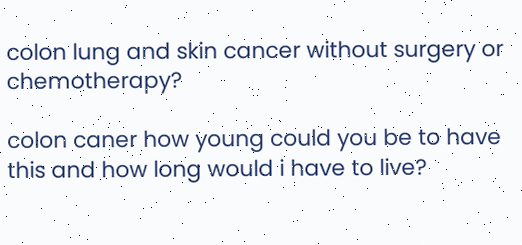colon lung and skin cancer without surgery or chemotherapy?

colon caner how young could you be to have this and how long would i have to live?